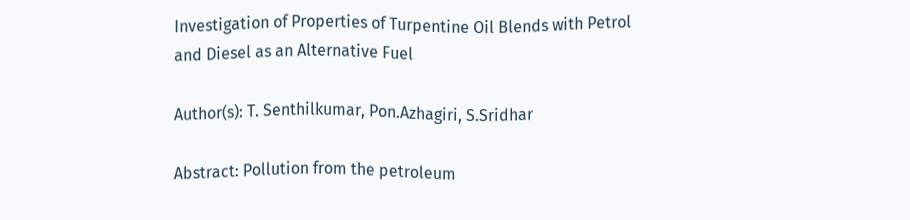Investigation of Properties of Turpentine Oil Blends with Petrol and Diesel as an Alternative Fuel

Author(s): T. Senthilkumar, Pon.Azhagiri, S.Sridhar

Abstract: Pollution from the petroleum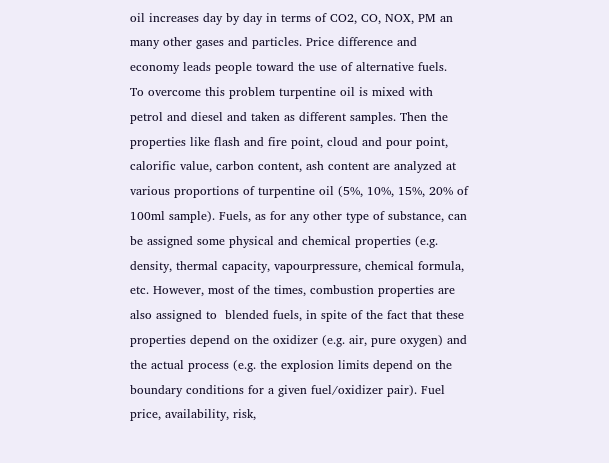oil increases day by day in terms of CO2, CO, NOX, PM an many other gases and particles. Price difference and economy leads people toward the use of alternative fuels.  To overcome this problem turpentine oil is mixed with petrol and diesel and taken as different samples. Then the properties like flash and fire point, cloud and pour point, calorific value, carbon content, ash content are analyzed at various proportions of turpentine oil (5%, 10%, 15%, 20% of 100ml sample). Fuels, as for any other type of substance, can be assigned some physical and chemical properties (e.g. density, thermal capacity, vapourpressure, chemical formula, etc. However, most of the times, combustion properties are also assigned to  blended fuels, in spite of the fact that these properties depend on the oxidizer (e.g. air, pure oxygen) and the actual process (e.g. the explosion limits depend on the boundary conditions for a given fuel/oxidizer pair). Fuel price, availability, risk,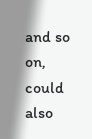and so on, could also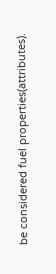be considered fuel properties(attributes).